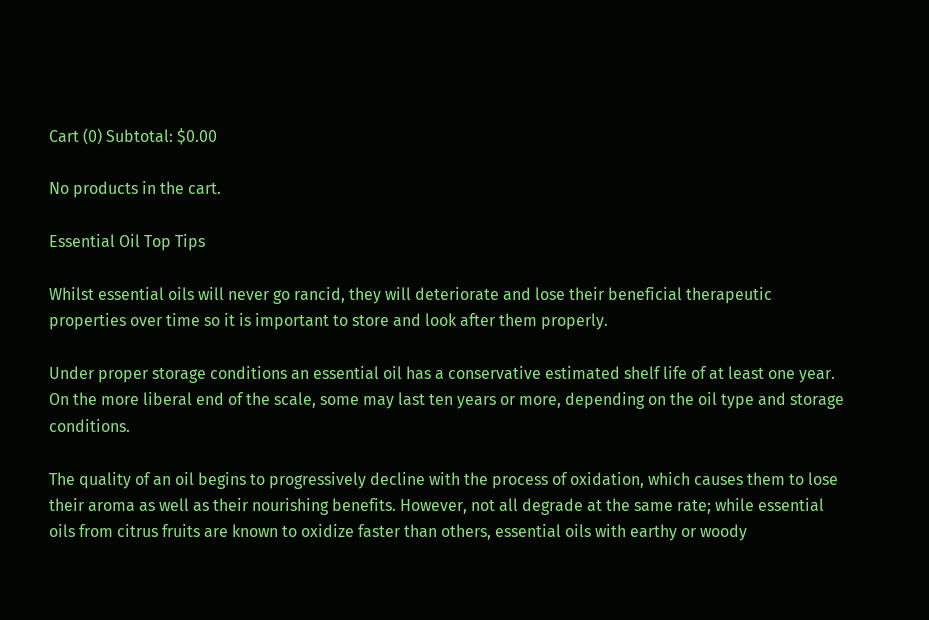Cart (0) Subtotal: $0.00

No products in the cart.

Essential Oil Top Tips

Whilst essential oils will never go rancid, they will deteriorate and lose their beneficial therapeutic properties over time so it is important to store and look after them properly.

Under proper storage conditions an essential oil has a conservative estimated shelf life of at least one year. On the more liberal end of the scale, some may last ten years or more, depending on the oil type and storage conditions.

The quality of an oil begins to progressively decline with the process of oxidation, which causes them to lose their aroma as well as their nourishing benefits. However, not all degrade at the same rate; while essential oils from citrus fruits are known to oxidize faster than others, essential oils with earthy or woody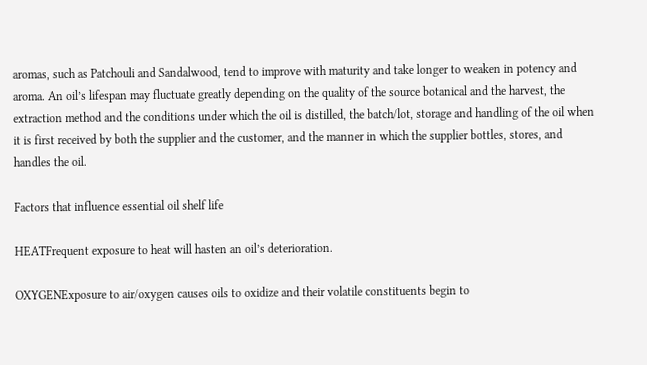aromas, such as Patchouli and Sandalwood, tend to improve with maturity and take longer to weaken in potency and aroma. An oil’s lifespan may fluctuate greatly depending on the quality of the source botanical and the harvest, the extraction method and the conditions under which the oil is distilled, the batch/lot, storage and handling of the oil when it is first received by both the supplier and the customer, and the manner in which the supplier bottles, stores, and handles the oil.

Factors that influence essential oil shelf life

HEATFrequent exposure to heat will hasten an oil’s deterioration.

OXYGENExposure to air/oxygen causes oils to oxidize and their volatile constituents begin to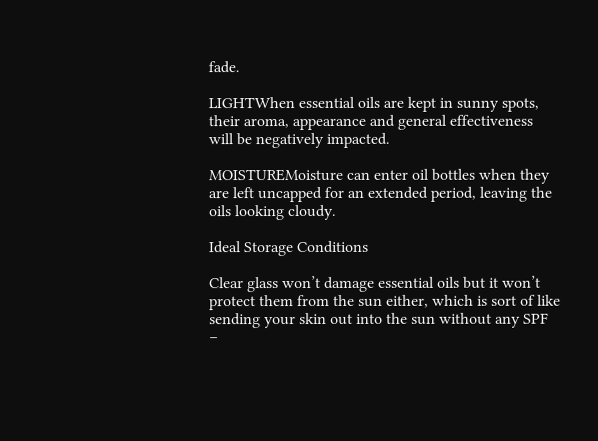fade.

LIGHTWhen essential oils are kept in sunny spots, their aroma, appearance and general effectiveness will be negatively impacted.

MOISTUREMoisture can enter oil bottles when they are left uncapped for an extended period, leaving the oils looking cloudy.

Ideal Storage Conditions

Clear glass won’t damage essential oils but it won’t protect them from the sun either, which is sort of like sending your skin out into the sun without any SPF –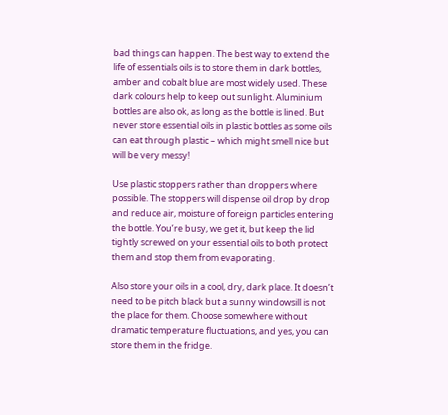bad things can happen. The best way to extend the life of essentials oils is to store them in dark bottles, amber and cobalt blue are most widely used. These dark colours help to keep out sunlight. Aluminium bottles are also ok, as long as the bottle is lined. But never store essential oils in plastic bottles as some oils can eat through plastic – which might smell nice but will be very messy!

Use plastic stoppers rather than droppers where possible. The stoppers will dispense oil drop by drop and reduce air, moisture of foreign particles entering the bottle. You’re busy, we get it, but keep the lid tightly screwed on your essential oils to both protect them and stop them from evaporating.

Also store your oils in a cool, dry, dark place. It doesn’t need to be pitch black but a sunny windowsill is not the place for them. Choose somewhere without dramatic temperature fluctuations, and yes, you can store them in the fridge.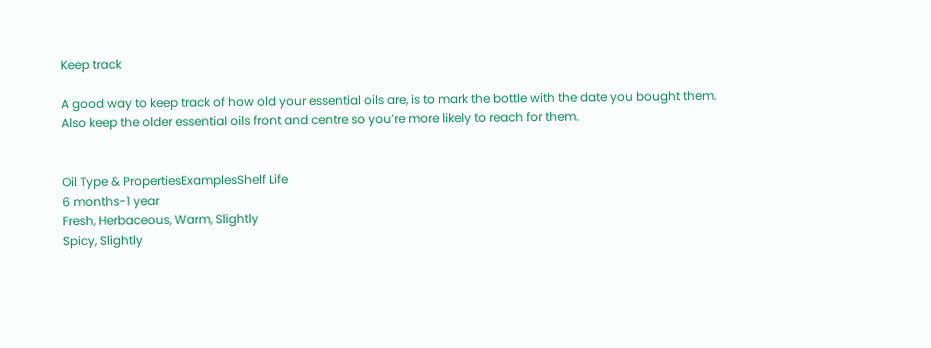Keep track

A good way to keep track of how old your essential oils are, is to mark the bottle with the date you bought them. Also keep the older essential oils front and centre so you’re more likely to reach for them.


Oil Type & PropertiesExamplesShelf Life
6 months-1 year
Fresh, Herbaceous, Warm, Slightly
Spicy, Slightly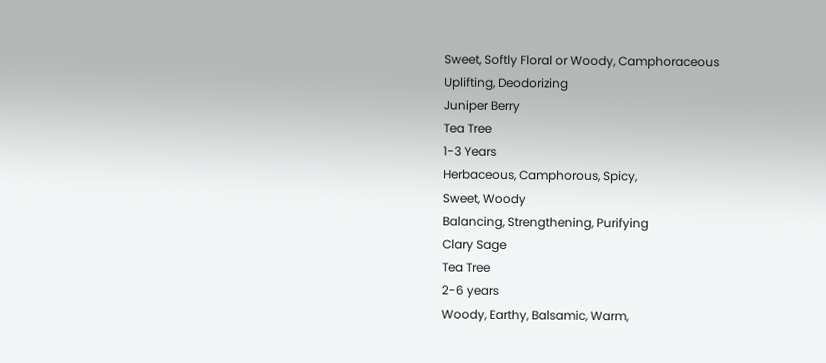Sweet, Softly Floral or Woody, Camphoraceous
Uplifting, Deodorizing
Juniper Berry
Tea Tree
1-3 Years
Herbaceous, Camphorous, Spicy,
Sweet, Woody
Balancing, Strengthening, Purifying
Clary Sage
Tea Tree
2-6 years
Woody, Earthy, Balsamic, Warm,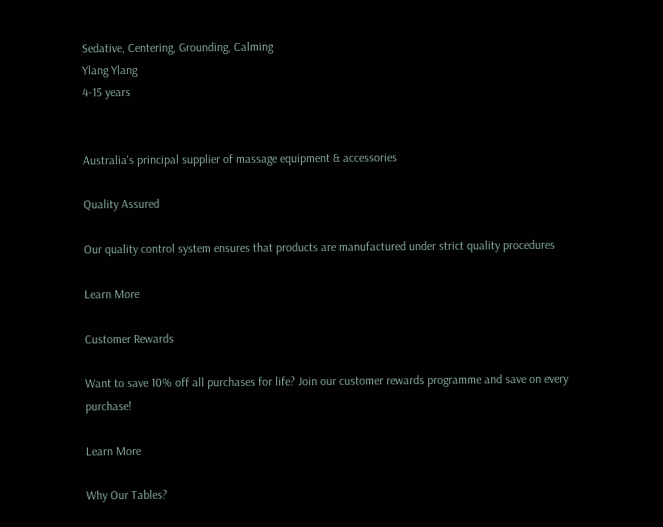Sedative, Centering, Grounding, Calming
Ylang Ylang
4-15 years


Australia's principal supplier of massage equipment & accessories

Quality Assured

Our quality control system ensures that products are manufactured under strict quality procedures

Learn More

Customer Rewards

Want to save 10% off all purchases for life? Join our customer rewards programme and save on every purchase!

Learn More

Why Our Tables?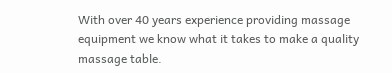With over 40 years experience providing massage equipment we know what it takes to make a quality massage table.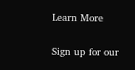Learn More

Sign up for our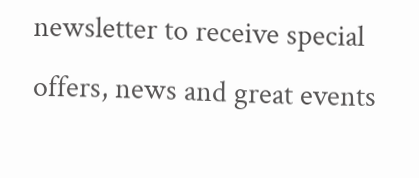newsletter to receive special offers, news and great events